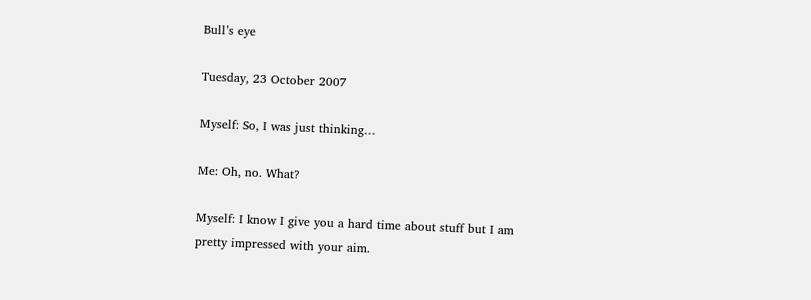Bull’s eye

Tuesday, 23 October 2007

Myself: So, I was just thinking…

Me: Oh, no. What?

Myself: I know I give you a hard time about stuff but I am pretty impressed with your aim.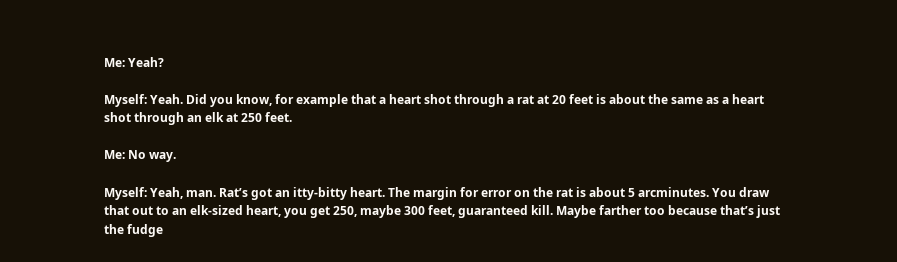Me: Yeah?

Myself: Yeah. Did you know, for example that a heart shot through a rat at 20 feet is about the same as a heart shot through an elk at 250 feet.

Me: No way.

Myself: Yeah, man. Rat’s got an itty-bitty heart. The margin for error on the rat is about 5 arcminutes. You draw that out to an elk-sized heart, you get 250, maybe 300 feet, guaranteed kill. Maybe farther too because that’s just the fudge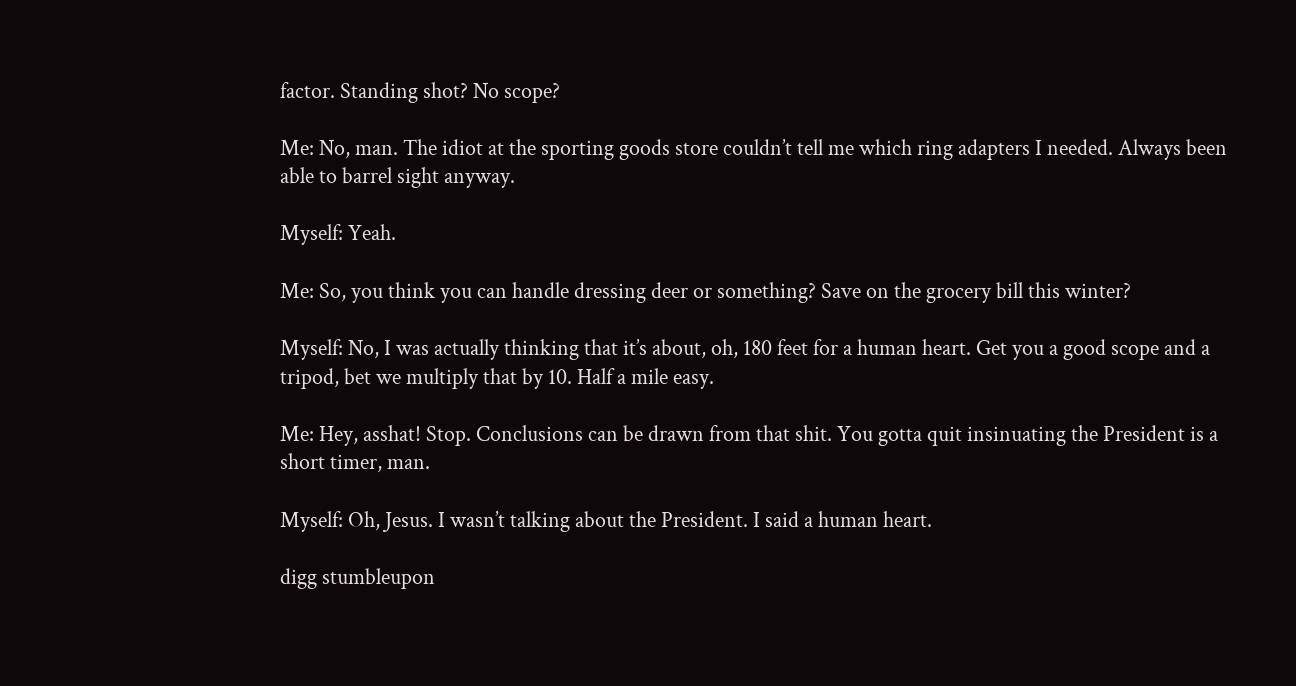factor. Standing shot? No scope?

Me: No, man. The idiot at the sporting goods store couldn’t tell me which ring adapters I needed. Always been able to barrel sight anyway.

Myself: Yeah.

Me: So, you think you can handle dressing deer or something? Save on the grocery bill this winter?

Myself: No, I was actually thinking that it’s about, oh, 180 feet for a human heart. Get you a good scope and a tripod, bet we multiply that by 10. Half a mile easy.

Me: Hey, asshat! Stop. Conclusions can be drawn from that shit. You gotta quit insinuating the President is a short timer, man.

Myself: Oh, Jesus. I wasn’t talking about the President. I said a human heart.

digg stumbleupon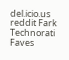del.icio.us reddit Fark Technorati Faves